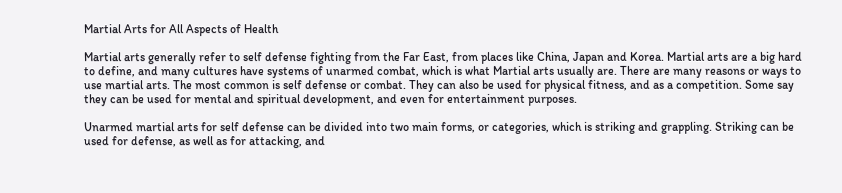Martial Arts for All Aspects of Health

Martial arts generally refer to self defense fighting from the Far East, from places like China, Japan and Korea. Martial arts are a big hard to define, and many cultures have systems of unarmed combat, which is what Martial arts usually are. There are many reasons or ways to use martial arts. The most common is self defense or combat. They can also be used for physical fitness, and as a competition. Some say they can be used for mental and spiritual development, and even for entertainment purposes.

Unarmed martial arts for self defense can be divided into two main forms, or categories, which is striking and grappling. Striking can be used for defense, as well as for attacking, and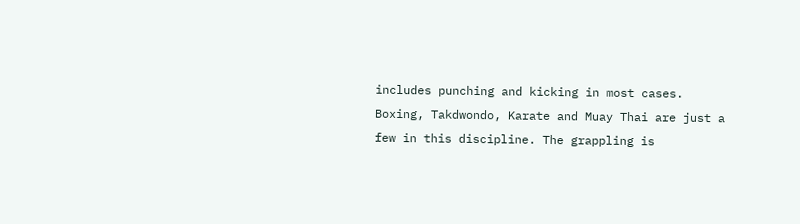includes punching and kicking in most cases. Boxing, Takdwondo, Karate and Muay Thai are just a few in this discipline. The grappling is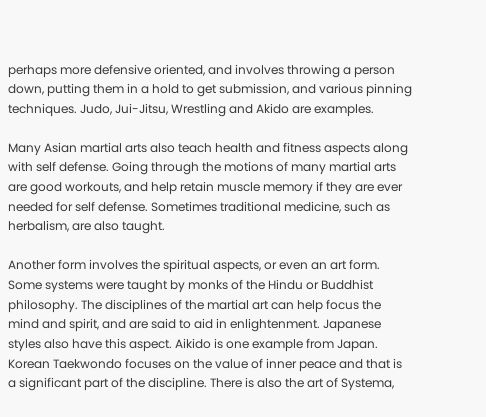perhaps more defensive oriented, and involves throwing a person down, putting them in a hold to get submission, and various pinning techniques. Judo, Jui-Jitsu, Wrestling and Akido are examples.

Many Asian martial arts also teach health and fitness aspects along with self defense. Going through the motions of many martial arts are good workouts, and help retain muscle memory if they are ever needed for self defense. Sometimes traditional medicine, such as herbalism, are also taught.

Another form involves the spiritual aspects, or even an art form. Some systems were taught by monks of the Hindu or Buddhist philosophy. The disciplines of the martial art can help focus the mind and spirit, and are said to aid in enlightenment. Japanese styles also have this aspect. Aikido is one example from Japan. Korean Taekwondo focuses on the value of inner peace and that is a significant part of the discipline. There is also the art of Systema,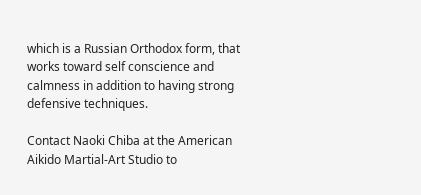which is a Russian Orthodox form, that works toward self conscience and calmness in addition to having strong defensive techniques.

Contact Naoki Chiba at the American Aikido Martial-Art Studio to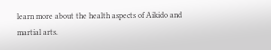learn more about the health aspects of Aikido and martial arts.